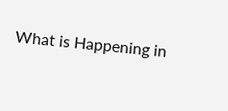What is Happening in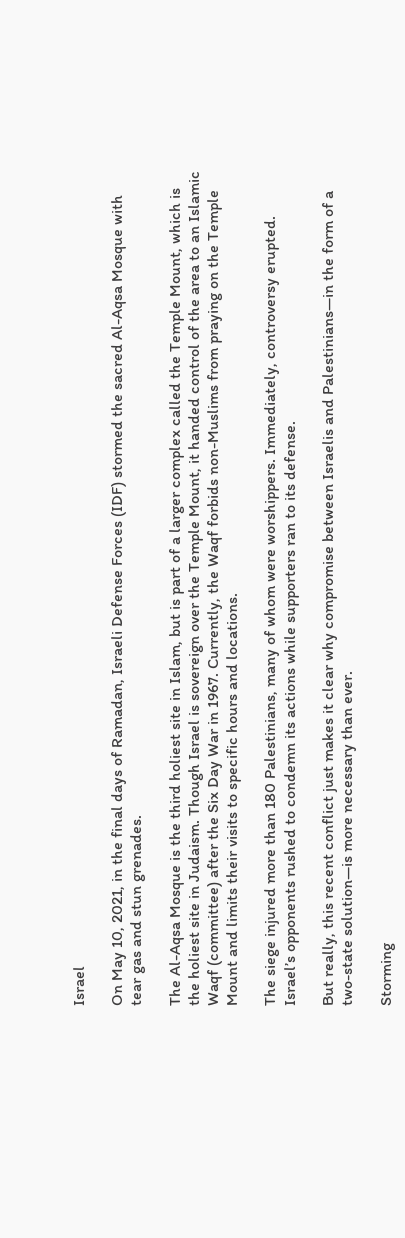Israel

On May 10, 2021, in the final days of Ramadan, Israeli Defense Forces (IDF) stormed the sacred Al-Aqsa Mosque with tear gas and stun grenades.

The Al-Aqsa Mosque is the third holiest site in Islam, but is part of a larger complex called the Temple Mount, which is the holiest site in Judaism. Though Israel is sovereign over the Temple Mount, it handed control of the area to an Islamic Waqf (committee) after the Six Day War in 1967. Currently, the Waqf forbids non-Muslims from praying on the Temple Mount and limits their visits to specific hours and locations.

The siege injured more than 180 Palestinians, many of whom were worshippers. Immediately, controversy erupted. Israel’s opponents rushed to condemn its actions while supporters ran to its defense.

But really, this recent conflict just makes it clear why compromise between Israelis and Palestinians—in the form of a two-state solution—is more necessary than ever.

Storming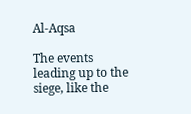Al-Aqsa

The events leading up to the siege, like the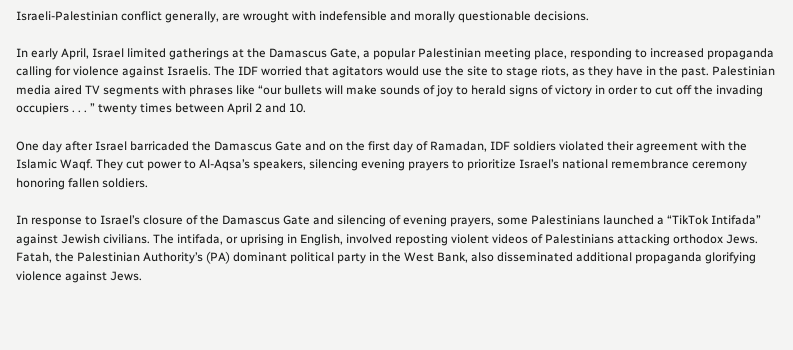Israeli-Palestinian conflict generally, are wrought with indefensible and morally questionable decisions.

In early April, Israel limited gatherings at the Damascus Gate, a popular Palestinian meeting place, responding to increased propaganda calling for violence against Israelis. The IDF worried that agitators would use the site to stage riots, as they have in the past. Palestinian media aired TV segments with phrases like “our bullets will make sounds of joy to herald signs of victory in order to cut off the invading occupiers . . . ” twenty times between April 2 and 10.

One day after Israel barricaded the Damascus Gate and on the first day of Ramadan, IDF soldiers violated their agreement with the Islamic Waqf. They cut power to Al-Aqsa’s speakers, silencing evening prayers to prioritize Israel’s national remembrance ceremony honoring fallen soldiers.

In response to Israel’s closure of the Damascus Gate and silencing of evening prayers, some Palestinians launched a “TikTok Intifada” against Jewish civilians. The intifada, or uprising in English, involved reposting violent videos of Palestinians attacking orthodox Jews. Fatah, the Palestinian Authority’s (PA) dominant political party in the West Bank, also disseminated additional propaganda glorifying violence against Jews.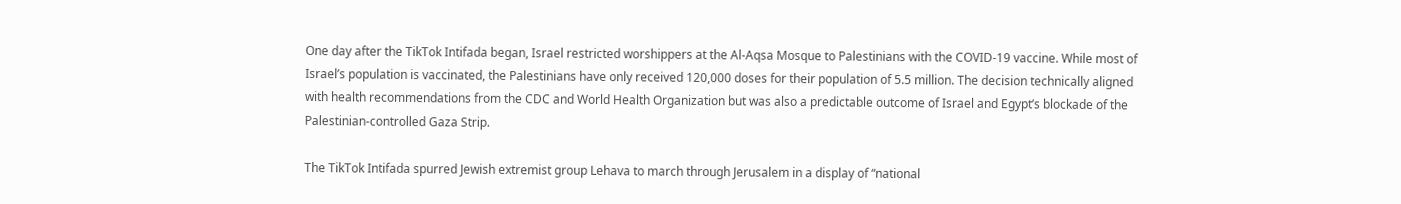One day after the TikTok Intifada began, Israel restricted worshippers at the Al-Aqsa Mosque to Palestinians with the COVID-19 vaccine. While most of Israel’s population is vaccinated, the Palestinians have only received 120,000 doses for their population of 5.5 million. The decision technically aligned with health recommendations from the CDC and World Health Organization but was also a predictable outcome of Israel and Egypt’s blockade of the Palestinian-controlled Gaza Strip.

The TikTok Intifada spurred Jewish extremist group Lehava to march through Jerusalem in a display of “national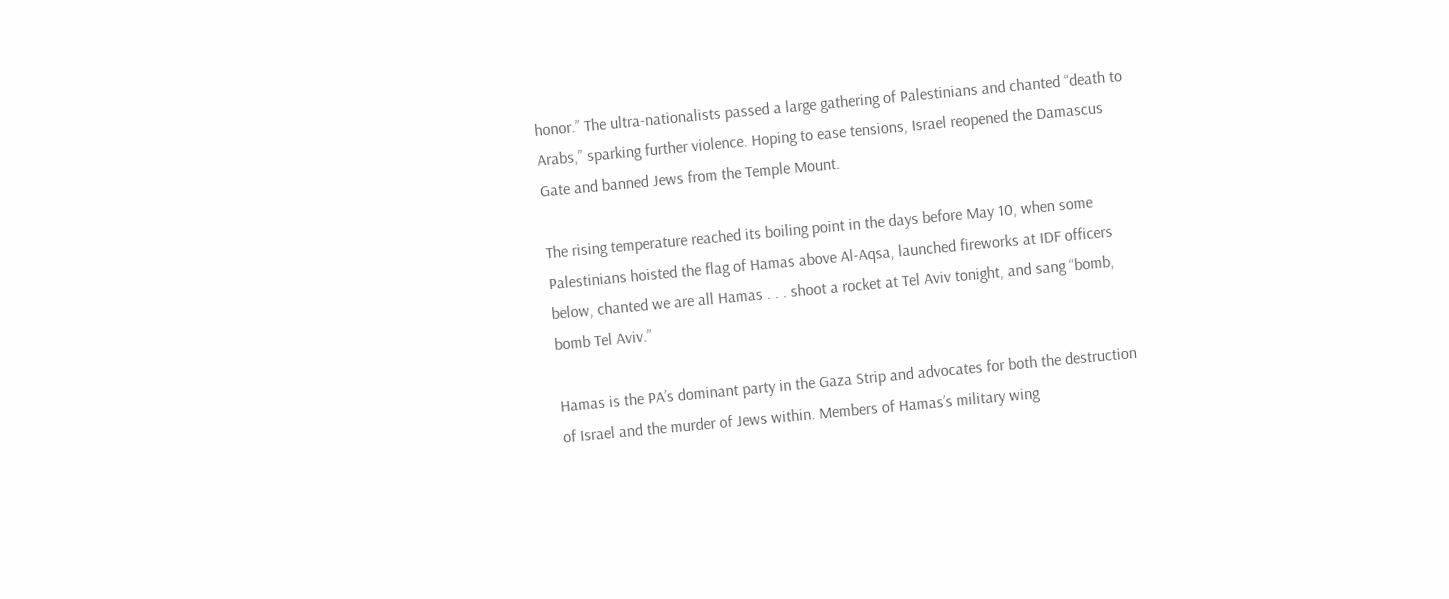honor.” The ultra-nationalists passed a large gathering of Palestinians and chanted “death to Arabs,” sparking further violence. Hoping to ease tensions, Israel reopened the Damascus Gate and banned Jews from the Temple Mount.

The rising temperature reached its boiling point in the days before May 10, when some Palestinians hoisted the flag of Hamas above Al-Aqsa, launched fireworks at IDF officers below, chanted we are all Hamas . . . shoot a rocket at Tel Aviv tonight, and sang “bomb, bomb Tel Aviv.”

Hamas is the PA’s dominant party in the Gaza Strip and advocates for both the destruction of Israel and the murder of Jews within. Members of Hamas’s military wing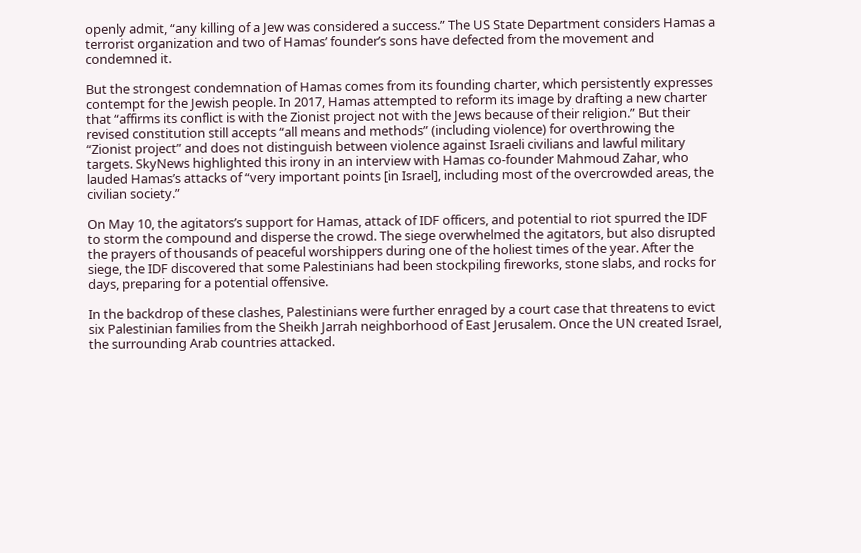openly admit, “any killing of a Jew was considered a success.” The US State Department considers Hamas a terrorist organization and two of Hamas’ founder’s sons have defected from the movement and condemned it.

But the strongest condemnation of Hamas comes from its founding charter, which persistently expresses contempt for the Jewish people. In 2017, Hamas attempted to reform its image by drafting a new charter that “affirms its conflict is with the Zionist project not with the Jews because of their religion.” But their revised constitution still accepts “all means and methods” (including violence) for overthrowing the “Zionist project” and does not distinguish between violence against Israeli civilians and lawful military targets. SkyNews highlighted this irony in an interview with Hamas co-founder Mahmoud Zahar, who lauded Hamas’s attacks of “very important points [in Israel], including most of the overcrowded areas, the civilian society.”

On May 10, the agitators’s support for Hamas, attack of IDF officers, and potential to riot spurred the IDF to storm the compound and disperse the crowd. The siege overwhelmed the agitators, but also disrupted the prayers of thousands of peaceful worshippers during one of the holiest times of the year. After the siege, the IDF discovered that some Palestinians had been stockpiling fireworks, stone slabs, and rocks for days, preparing for a potential offensive.

In the backdrop of these clashes, Palestinians were further enraged by a court case that threatens to evict six Palestinian families from the Sheikh Jarrah neighborhood of East Jerusalem. Once the UN created Israel, the surrounding Arab countries attacked.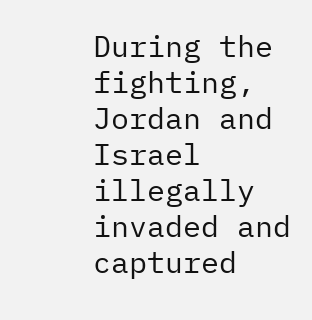During the fighting, Jordan and Israel illegally invaded and captured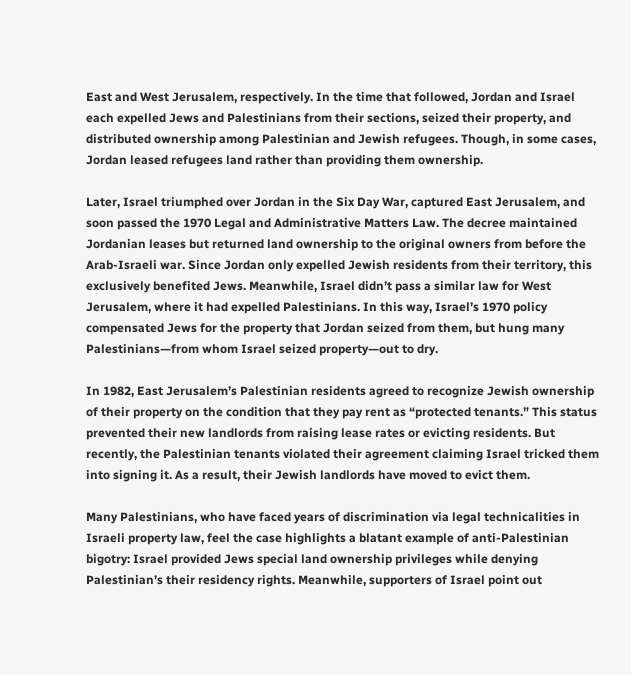East and West Jerusalem, respectively. In the time that followed, Jordan and Israel each expelled Jews and Palestinians from their sections, seized their property, and distributed ownership among Palestinian and Jewish refugees. Though, in some cases, Jordan leased refugees land rather than providing them ownership.

Later, Israel triumphed over Jordan in the Six Day War, captured East Jerusalem, and soon passed the 1970 Legal and Administrative Matters Law. The decree maintained Jordanian leases but returned land ownership to the original owners from before the Arab-Israeli war. Since Jordan only expelled Jewish residents from their territory, this exclusively benefited Jews. Meanwhile, Israel didn’t pass a similar law for West Jerusalem, where it had expelled Palestinians. In this way, Israel’s 1970 policy compensated Jews for the property that Jordan seized from them, but hung many Palestinians—from whom Israel seized property—out to dry.

In 1982, East Jerusalem’s Palestinian residents agreed to recognize Jewish ownership of their property on the condition that they pay rent as “protected tenants.” This status prevented their new landlords from raising lease rates or evicting residents. But recently, the Palestinian tenants violated their agreement claiming Israel tricked them into signing it. As a result, their Jewish landlords have moved to evict them.

Many Palestinians, who have faced years of discrimination via legal technicalities in Israeli property law, feel the case highlights a blatant example of anti-Palestinian bigotry: Israel provided Jews special land ownership privileges while denying Palestinian’s their residency rights. Meanwhile, supporters of Israel point out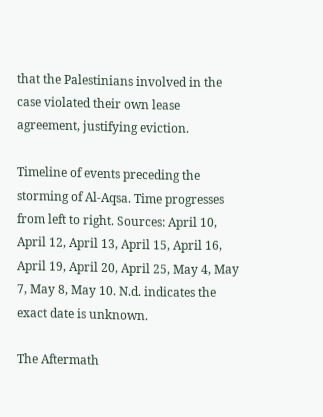that the Palestinians involved in the case violated their own lease agreement, justifying eviction.

Timeline of events preceding the storming of Al-Aqsa. Time progresses from left to right. Sources: April 10, April 12, April 13, April 15, April 16, April 19, April 20, April 25, May 4, May 7, May 8, May 10. N.d. indicates the exact date is unknown.

The Aftermath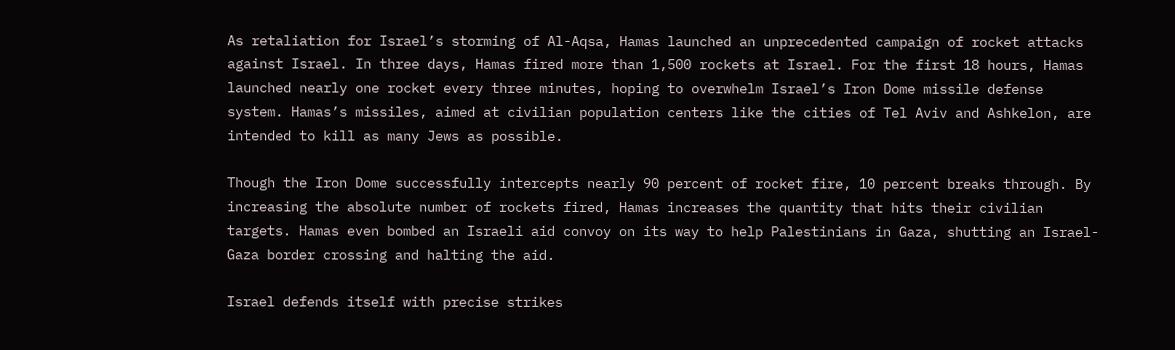As retaliation for Israel’s storming of Al-Aqsa, Hamas launched an unprecedented campaign of rocket attacks against Israel. In three days, Hamas fired more than 1,500 rockets at Israel. For the first 18 hours, Hamas launched nearly one rocket every three minutes, hoping to overwhelm Israel’s Iron Dome missile defense system. Hamas’s missiles, aimed at civilian population centers like the cities of Tel Aviv and Ashkelon, are intended to kill as many Jews as possible.

Though the Iron Dome successfully intercepts nearly 90 percent of rocket fire, 10 percent breaks through. By increasing the absolute number of rockets fired, Hamas increases the quantity that hits their civilian targets. Hamas even bombed an Israeli aid convoy on its way to help Palestinians in Gaza, shutting an Israel-Gaza border crossing and halting the aid.

Israel defends itself with precise strikes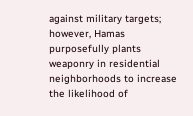against military targets; however, Hamas purposefully plants weaponry in residential neighborhoods to increase the likelihood of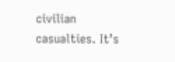civilian casualties. It’s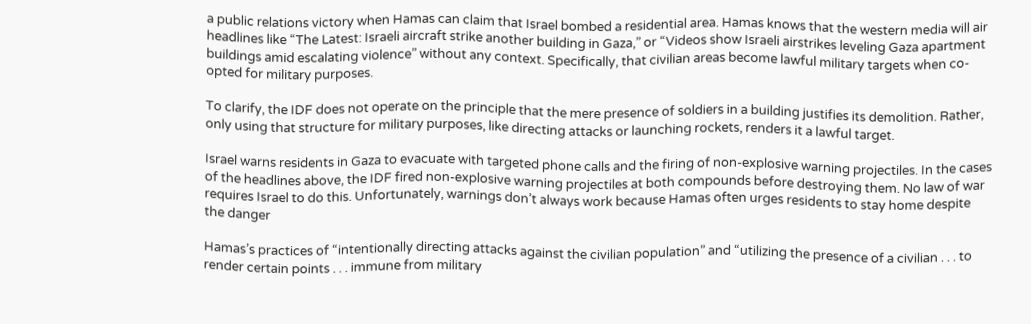a public relations victory when Hamas can claim that Israel bombed a residential area. Hamas knows that the western media will air headlines like “The Latest: Israeli aircraft strike another building in Gaza,” or “Videos show Israeli airstrikes leveling Gaza apartment buildings amid escalating violence” without any context. Specifically, that civilian areas become lawful military targets when co-opted for military purposes.

To clarify, the IDF does not operate on the principle that the mere presence of soldiers in a building justifies its demolition. Rather, only using that structure for military purposes, like directing attacks or launching rockets, renders it a lawful target.

Israel warns residents in Gaza to evacuate with targeted phone calls and the firing of non-explosive warning projectiles. In the cases of the headlines above, the IDF fired non-explosive warning projectiles at both compounds before destroying them. No law of war requires Israel to do this. Unfortunately, warnings don’t always work because Hamas often urges residents to stay home despite the danger

Hamas’s practices of “intentionally directing attacks against the civilian population” and “utilizing the presence of a civilian . . . to render certain points . . . immune from military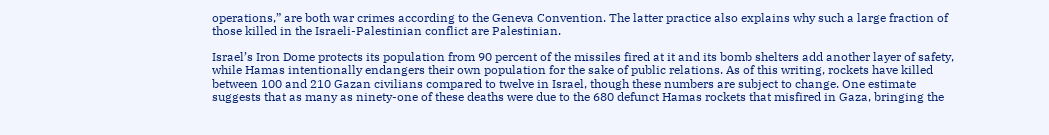operations,” are both war crimes according to the Geneva Convention. The latter practice also explains why such a large fraction of those killed in the Israeli-Palestinian conflict are Palestinian.

Israel’s Iron Dome protects its population from 90 percent of the missiles fired at it and its bomb shelters add another layer of safety, while Hamas intentionally endangers their own population for the sake of public relations. As of this writing, rockets have killed between 100 and 210 Gazan civilians compared to twelve in Israel, though these numbers are subject to change. One estimate suggests that as many as ninety-one of these deaths were due to the 680 defunct Hamas rockets that misfired in Gaza, bringing the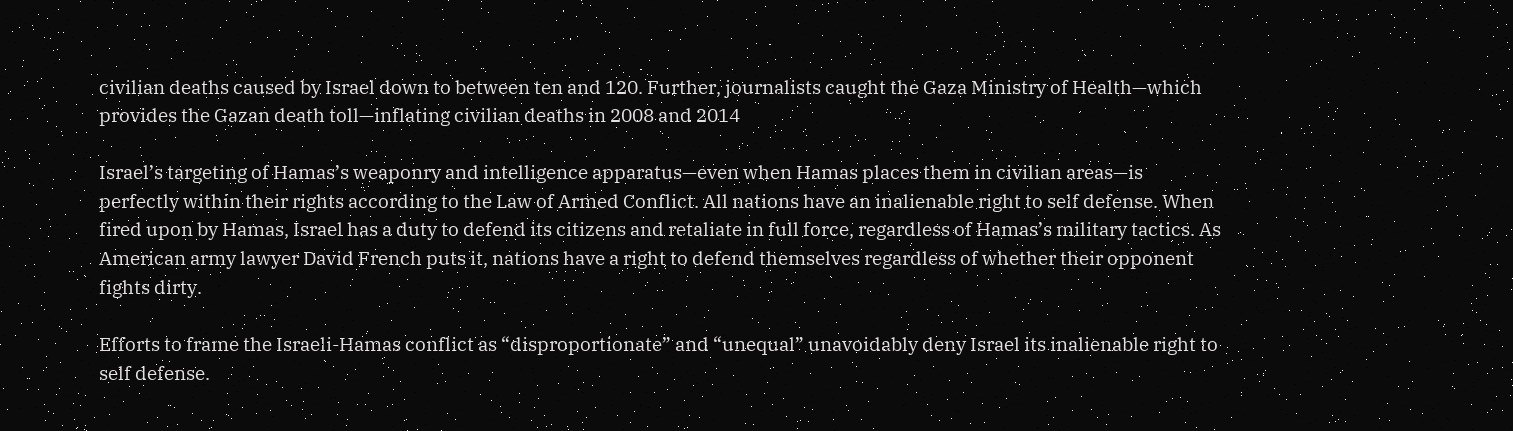civilian deaths caused by Israel down to between ten and 120. Further, journalists caught the Gaza Ministry of Health—which provides the Gazan death toll—inflating civilian deaths in 2008 and 2014

Israel’s targeting of Hamas’s weaponry and intelligence apparatus—even when Hamas places them in civilian areas—is perfectly within their rights according to the Law of Armed Conflict. All nations have an inalienable right to self defense. When fired upon by Hamas, Israel has a duty to defend its citizens and retaliate in full force, regardless of Hamas’s military tactics. As American army lawyer David French puts it, nations have a right to defend themselves regardless of whether their opponent fights dirty.

Efforts to frame the Israeli-Hamas conflict as “disproportionate” and “unequal” unavoidably deny Israel its inalienable right to self defense.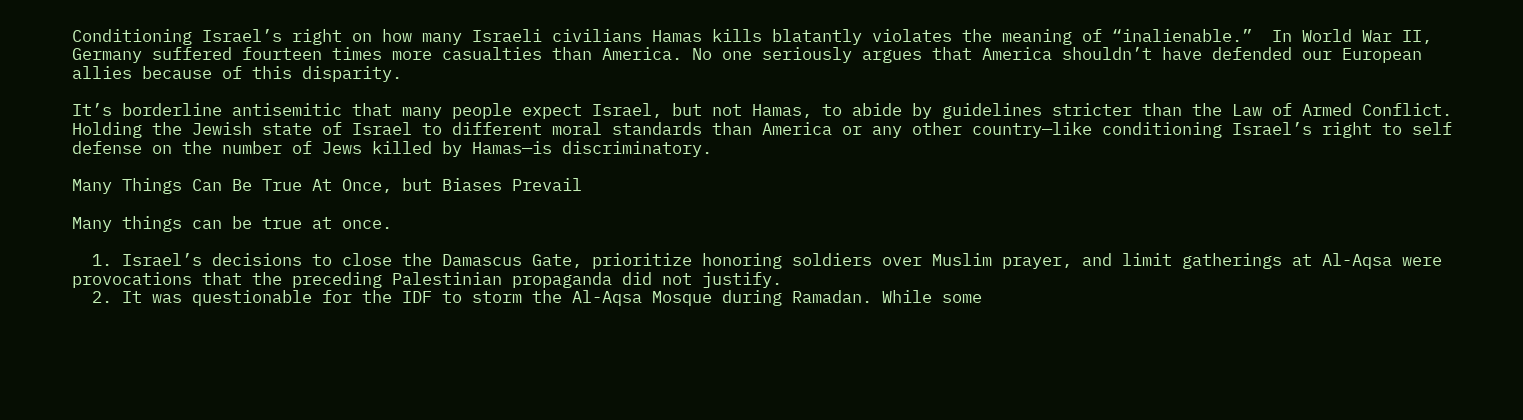Conditioning Israel’s right on how many Israeli civilians Hamas kills blatantly violates the meaning of “inalienable.”  In World War II, Germany suffered fourteen times more casualties than America. No one seriously argues that America shouldn’t have defended our European allies because of this disparity.

It’s borderline antisemitic that many people expect Israel, but not Hamas, to abide by guidelines stricter than the Law of Armed Conflict. Holding the Jewish state of Israel to different moral standards than America or any other country—like conditioning Israel’s right to self defense on the number of Jews killed by Hamas—is discriminatory.

Many Things Can Be True At Once, but Biases Prevail

Many things can be true at once.

  1. Israel’s decisions to close the Damascus Gate, prioritize honoring soldiers over Muslim prayer, and limit gatherings at Al-Aqsa were provocations that the preceding Palestinian propaganda did not justify.
  2. It was questionable for the IDF to storm the Al-Aqsa Mosque during Ramadan. While some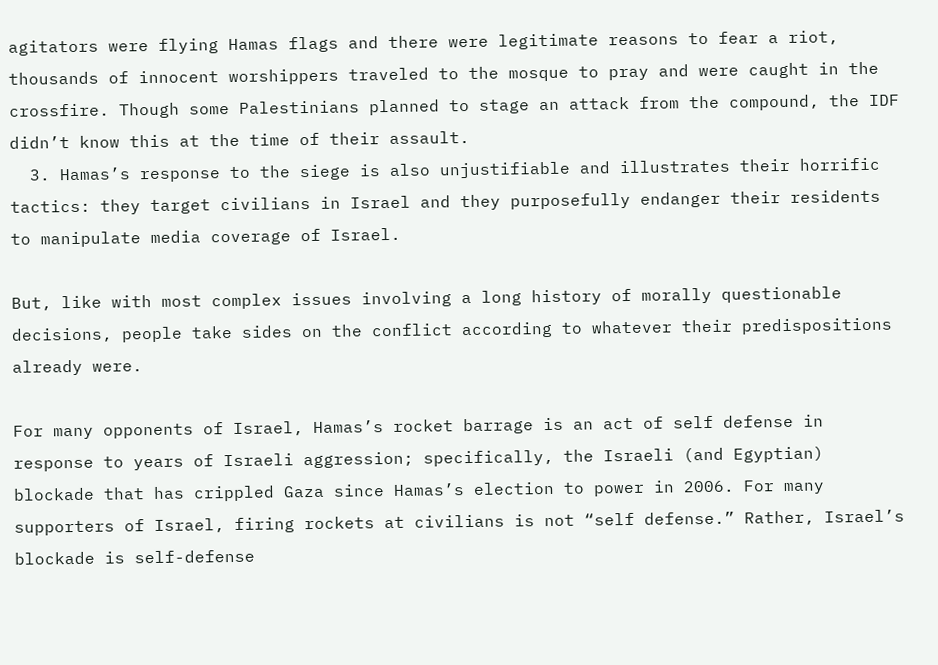agitators were flying Hamas flags and there were legitimate reasons to fear a riot, thousands of innocent worshippers traveled to the mosque to pray and were caught in the crossfire. Though some Palestinians planned to stage an attack from the compound, the IDF didn’t know this at the time of their assault.
  3. Hamas’s response to the siege is also unjustifiable and illustrates their horrific tactics: they target civilians in Israel and they purposefully endanger their residents to manipulate media coverage of Israel.

But, like with most complex issues involving a long history of morally questionable decisions, people take sides on the conflict according to whatever their predispositions already were.

For many opponents of Israel, Hamas’s rocket barrage is an act of self defense in response to years of Israeli aggression; specifically, the Israeli (and Egyptian) blockade that has crippled Gaza since Hamas’s election to power in 2006. For many supporters of Israel, firing rockets at civilians is not “self defense.” Rather, Israel’s blockade is self-defense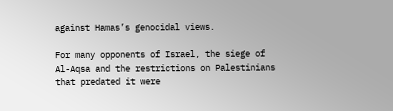against Hamas’s genocidal views.

For many opponents of Israel, the siege of Al-Aqsa and the restrictions on Palestinians that predated it were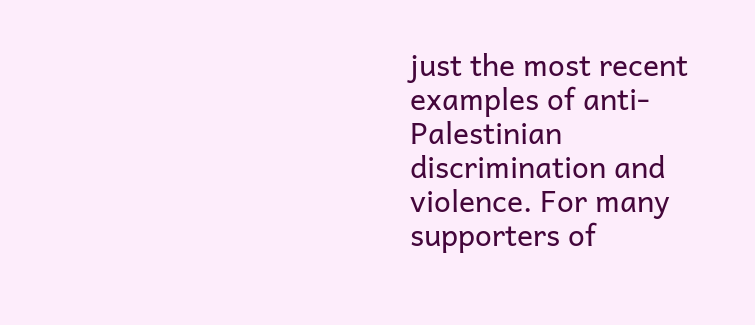just the most recent examples of anti-Palestinian discrimination and violence. For many supporters of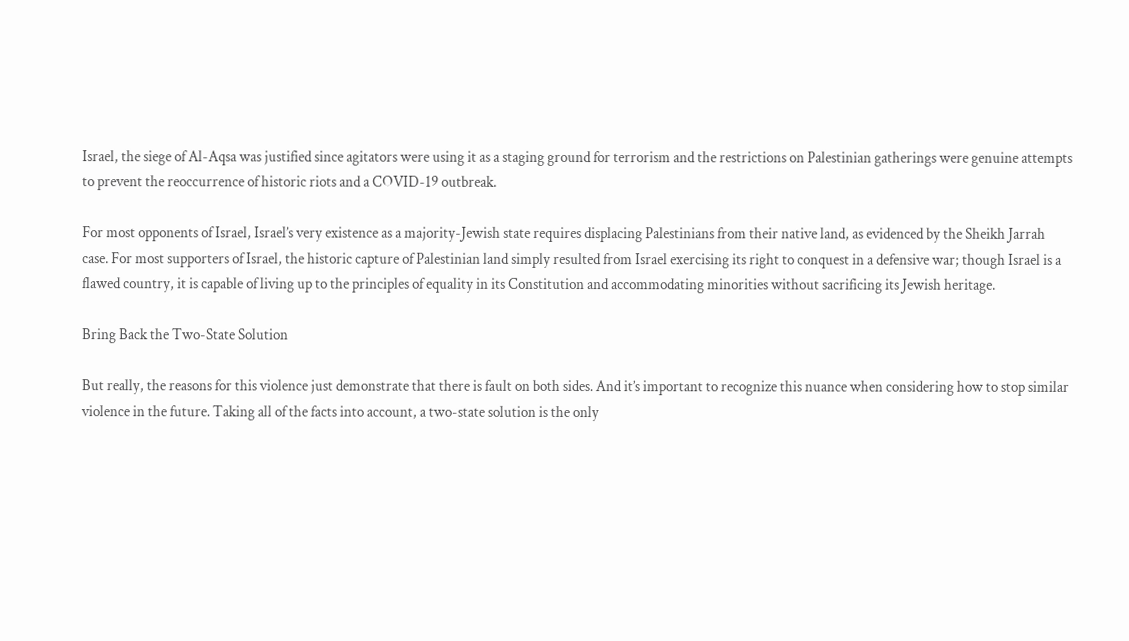Israel, the siege of Al-Aqsa was justified since agitators were using it as a staging ground for terrorism and the restrictions on Palestinian gatherings were genuine attempts to prevent the reoccurrence of historic riots and a COVID-19 outbreak.

For most opponents of Israel, Israel’s very existence as a majority-Jewish state requires displacing Palestinians from their native land, as evidenced by the Sheikh Jarrah case. For most supporters of Israel, the historic capture of Palestinian land simply resulted from Israel exercising its right to conquest in a defensive war; though Israel is a flawed country, it is capable of living up to the principles of equality in its Constitution and accommodating minorities without sacrificing its Jewish heritage.

Bring Back the Two-State Solution

But really, the reasons for this violence just demonstrate that there is fault on both sides. And it’s important to recognize this nuance when considering how to stop similar violence in the future. Taking all of the facts into account, a two-state solution is the only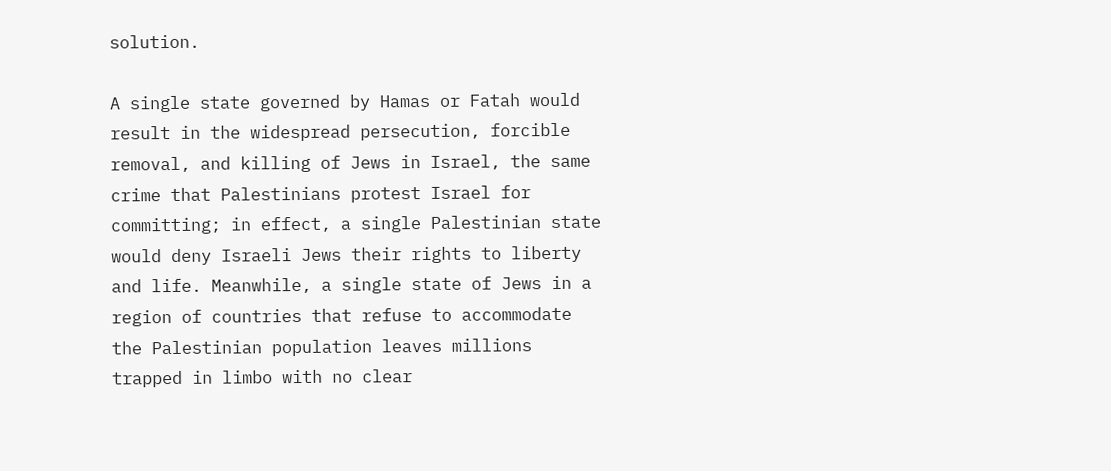solution.

A single state governed by Hamas or Fatah would result in the widespread persecution, forcible removal, and killing of Jews in Israel, the same crime that Palestinians protest Israel for committing; in effect, a single Palestinian state would deny Israeli Jews their rights to liberty and life. Meanwhile, a single state of Jews in a region of countries that refuse to accommodate the Palestinian population leaves millions trapped in limbo with no clear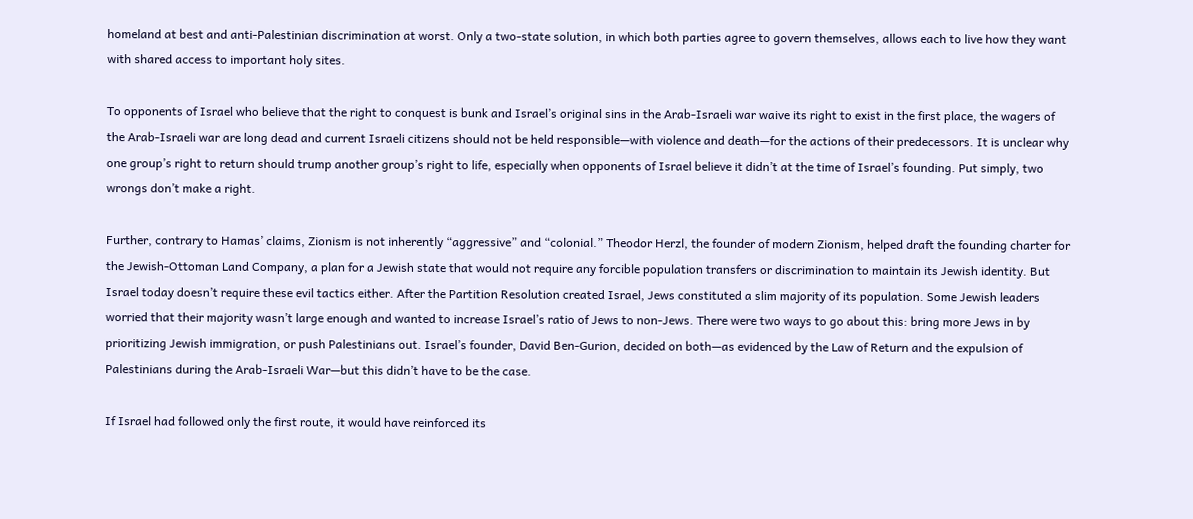homeland at best and anti-Palestinian discrimination at worst. Only a two-state solution, in which both parties agree to govern themselves, allows each to live how they want with shared access to important holy sites.

To opponents of Israel who believe that the right to conquest is bunk and Israel’s original sins in the Arab-Israeli war waive its right to exist in the first place, the wagers of the Arab-Israeli war are long dead and current Israeli citizens should not be held responsible—with violence and death—for the actions of their predecessors. It is unclear why one group’s right to return should trump another group’s right to life, especially when opponents of Israel believe it didn’t at the time of Israel’s founding. Put simply, two wrongs don’t make a right.

Further, contrary to Hamas’ claims, Zionism is not inherently “aggressive” and “colonial.” Theodor Herzl, the founder of modern Zionism, helped draft the founding charter for the Jewish-Ottoman Land Company, a plan for a Jewish state that would not require any forcible population transfers or discrimination to maintain its Jewish identity. But Israel today doesn’t require these evil tactics either. After the Partition Resolution created Israel, Jews constituted a slim majority of its population. Some Jewish leaders worried that their majority wasn’t large enough and wanted to increase Israel’s ratio of Jews to non-Jews. There were two ways to go about this: bring more Jews in by prioritizing Jewish immigration, or push Palestinians out. Israel’s founder, David Ben-Gurion, decided on both—as evidenced by the Law of Return and the expulsion of Palestinians during the Arab-Israeli War—but this didn’t have to be the case.

If Israel had followed only the first route, it would have reinforced its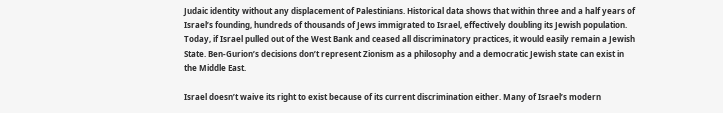Judaic identity without any displacement of Palestinians. Historical data shows that within three and a half years of Israel’s founding, hundreds of thousands of Jews immigrated to Israel, effectively doubling its Jewish population. Today, if Israel pulled out of the West Bank and ceased all discriminatory practices, it would easily remain a Jewish State. Ben-Gurion’s decisions don’t represent Zionism as a philosophy and a democratic Jewish state can exist in the Middle East.

Israel doesn’t waive its right to exist because of its current discrimination either. Many of Israel’s modern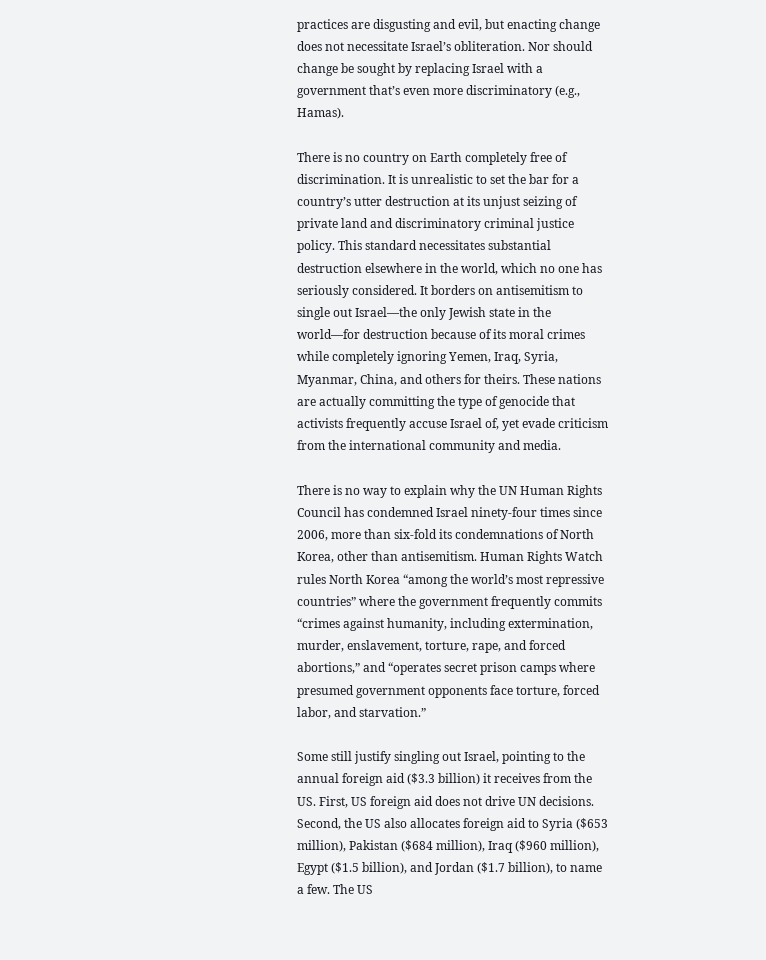practices are disgusting and evil, but enacting change does not necessitate Israel’s obliteration. Nor should change be sought by replacing Israel with a government that’s even more discriminatory (e.g., Hamas).

There is no country on Earth completely free of discrimination. It is unrealistic to set the bar for a country’s utter destruction at its unjust seizing of private land and discriminatory criminal justice policy. This standard necessitates substantial destruction elsewhere in the world, which no one has seriously considered. It borders on antisemitism to single out Israel—the only Jewish state in the world—for destruction because of its moral crimes while completely ignoring Yemen, Iraq, Syria, Myanmar, China, and others for theirs. These nations are actually committing the type of genocide that activists frequently accuse Israel of, yet evade criticism from the international community and media.

There is no way to explain why the UN Human Rights Council has condemned Israel ninety-four times since 2006, more than six-fold its condemnations of North Korea, other than antisemitism. Human Rights Watch rules North Korea “among the world’s most repressive countries” where the government frequently commits “crimes against humanity, including extermination, murder, enslavement, torture, rape, and forced abortions,” and “operates secret prison camps where presumed government opponents face torture, forced labor, and starvation.”

Some still justify singling out Israel, pointing to the annual foreign aid ($3.3 billion) it receives from the US. First, US foreign aid does not drive UN decisions. Second, the US also allocates foreign aid to Syria ($653 million), Pakistan ($684 million), Iraq ($960 million), Egypt ($1.5 billion), and Jordan ($1.7 billion), to name a few. The US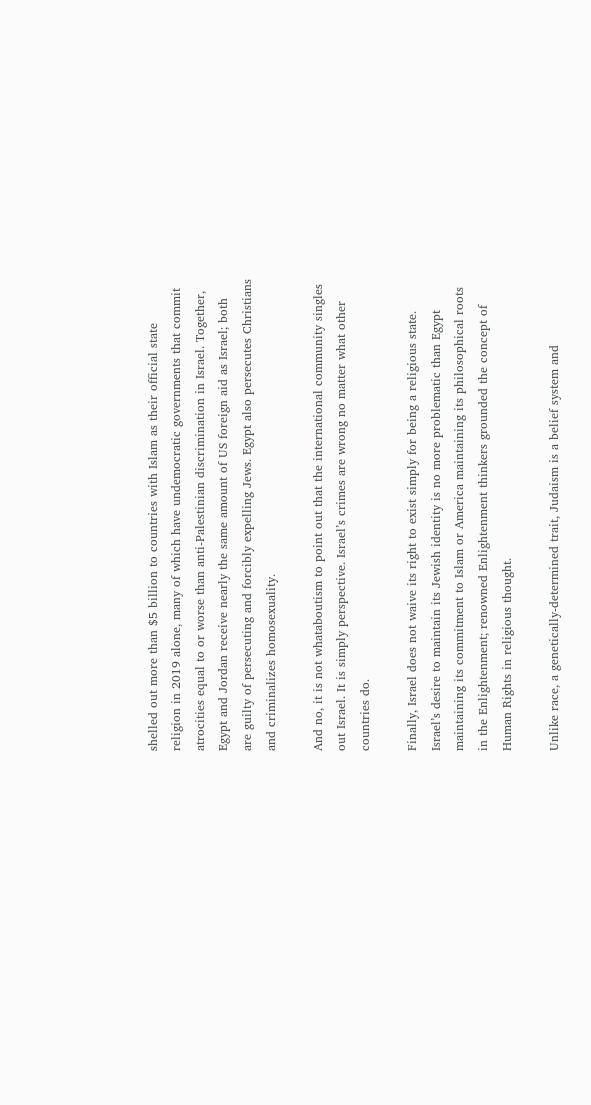shelled out more than $5 billion to countries with Islam as their official state religion in 2019 alone, many of which have undemocratic governments that commit atrocities equal to or worse than anti-Palestinian discrimination in Israel. Together, Egypt and Jordan receive nearly the same amount of US foreign aid as Israel; both are guilty of persecuting and forcibly expelling Jews. Egypt also persecutes Christians and criminalizes homosexuality.

And no, it is not whataboutism to point out that the international community singles out Israel. It is simply perspective. Israel’s crimes are wrong no matter what other countries do.

Finally, Israel does not waive its right to exist simply for being a religious state. Israel’s desire to maintain its Jewish identity is no more problematic than Egypt maintaining its commitment to Islam or America maintaining its philosophical roots in the Enlightenment; renowned Enlightenment thinkers grounded the concept of Human Rights in religious thought.

Unlike race, a genetically-determined trait, Judaism is a belief system and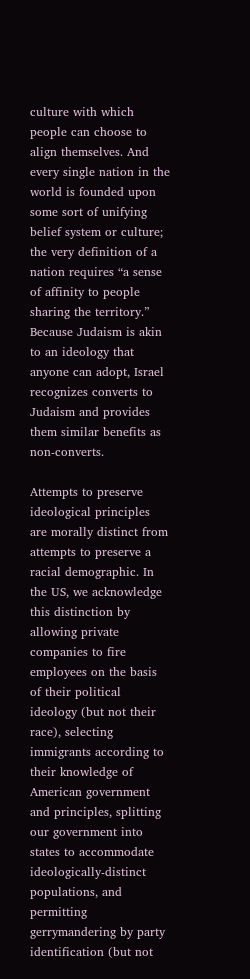culture with which people can choose to align themselves. And every single nation in the world is founded upon some sort of unifying belief system or culture; the very definition of a nation requires “a sense of affinity to people sharing the territory.” Because Judaism is akin to an ideology that anyone can adopt, Israel recognizes converts to Judaism and provides them similar benefits as non-converts.

Attempts to preserve ideological principles are morally distinct from attempts to preserve a racial demographic. In the US, we acknowledge this distinction by allowing private companies to fire employees on the basis of their political ideology (but not their race), selecting immigrants according to their knowledge of American government and principles, splitting our government into states to accommodate ideologically-distinct populations, and permitting gerrymandering by party identification (but not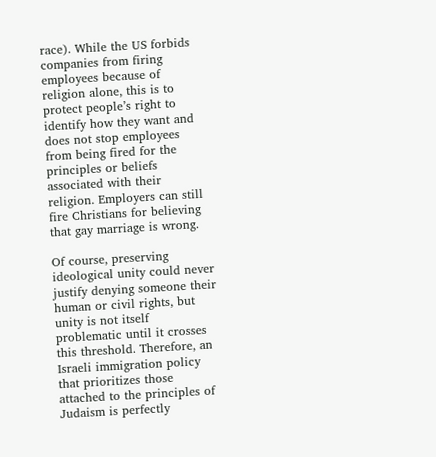race). While the US forbids companies from firing employees because of religion alone, this is to protect people’s right to identify how they want and does not stop employees from being fired for the principles or beliefs associated with their religion. Employers can still fire Christians for believing that gay marriage is wrong.

Of course, preserving ideological unity could never justify denying someone their human or civil rights, but unity is not itself problematic until it crosses this threshold. Therefore, an Israeli immigration policy that prioritizes those attached to the principles of Judaism is perfectly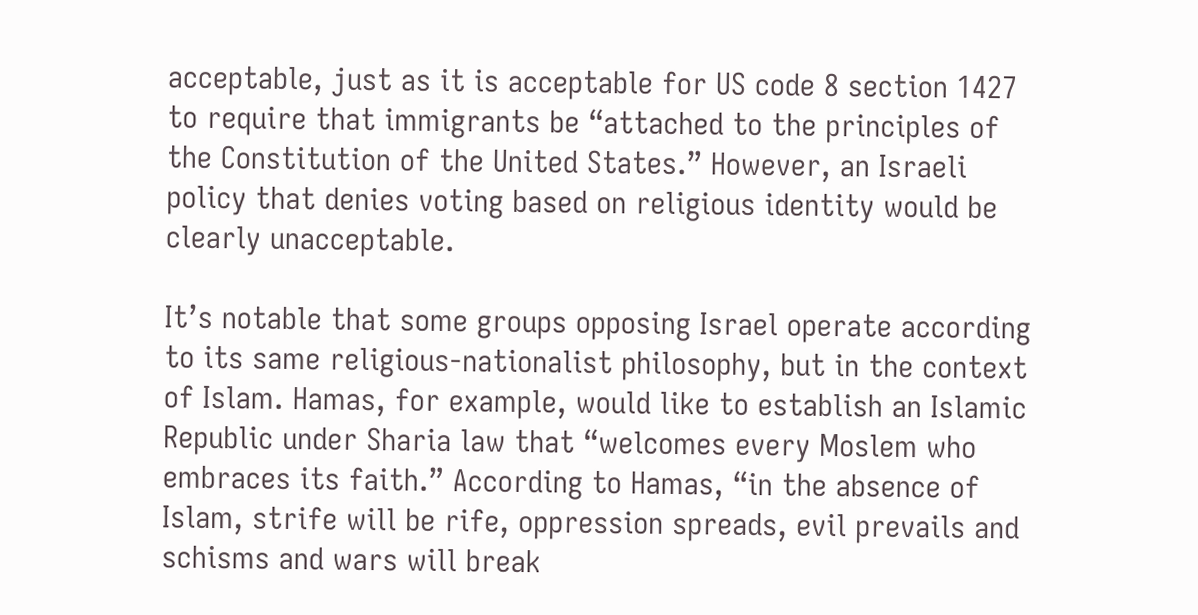acceptable, just as it is acceptable for US code 8 section 1427 to require that immigrants be “attached to the principles of the Constitution of the United States.” However, an Israeli policy that denies voting based on religious identity would be clearly unacceptable.

It’s notable that some groups opposing Israel operate according to its same religious-nationalist philosophy, but in the context of Islam. Hamas, for example, would like to establish an Islamic Republic under Sharia law that “welcomes every Moslem who embraces its faith.” According to Hamas, “in the absence of Islam, strife will be rife, oppression spreads, evil prevails and schisms and wars will break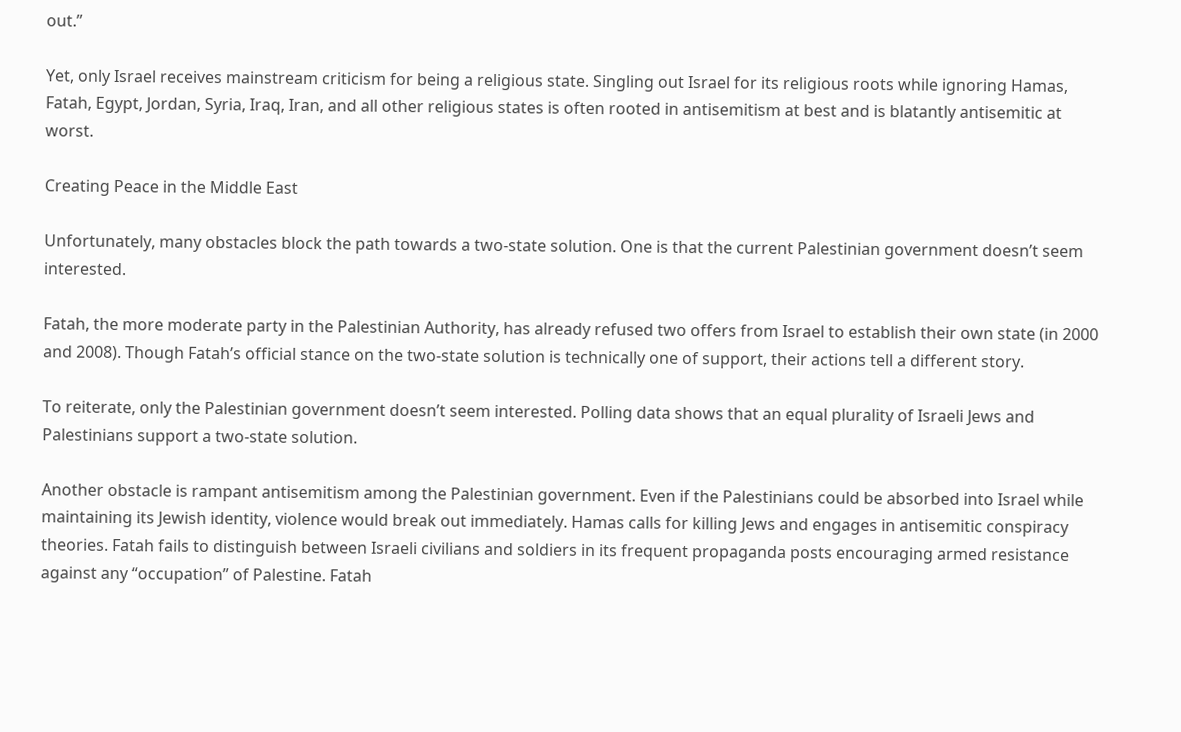out.”

Yet, only Israel receives mainstream criticism for being a religious state. Singling out Israel for its religious roots while ignoring Hamas, Fatah, Egypt, Jordan, Syria, Iraq, Iran, and all other religious states is often rooted in antisemitism at best and is blatantly antisemitic at worst.

Creating Peace in the Middle East

Unfortunately, many obstacles block the path towards a two-state solution. One is that the current Palestinian government doesn’t seem interested.

Fatah, the more moderate party in the Palestinian Authority, has already refused two offers from Israel to establish their own state (in 2000 and 2008). Though Fatah’s official stance on the two-state solution is technically one of support, their actions tell a different story.

To reiterate, only the Palestinian government doesn’t seem interested. Polling data shows that an equal plurality of Israeli Jews and Palestinians support a two-state solution.

Another obstacle is rampant antisemitism among the Palestinian government. Even if the Palestinians could be absorbed into Israel while maintaining its Jewish identity, violence would break out immediately. Hamas calls for killing Jews and engages in antisemitic conspiracy theories. Fatah fails to distinguish between Israeli civilians and soldiers in its frequent propaganda posts encouraging armed resistance against any “occupation” of Palestine. Fatah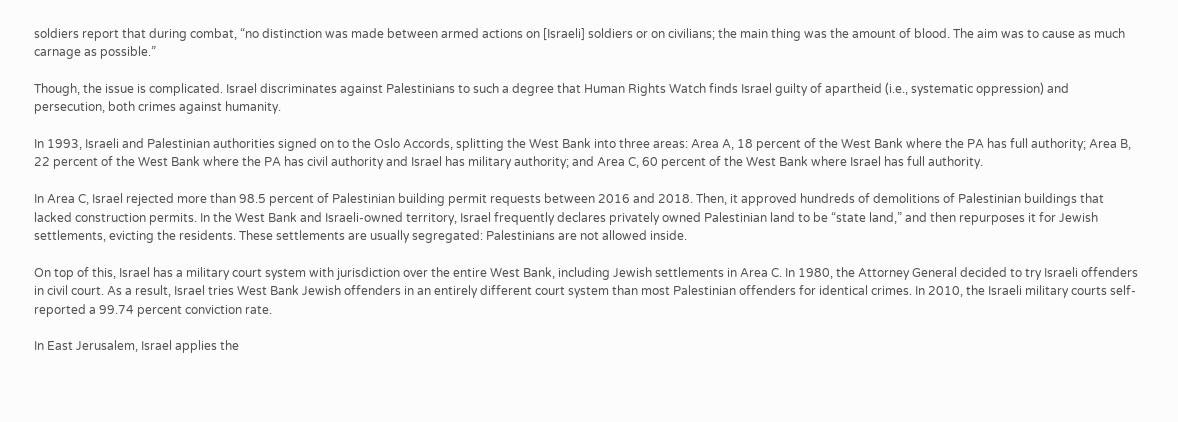soldiers report that during combat, “no distinction was made between armed actions on [Israeli] soldiers or on civilians; the main thing was the amount of blood. The aim was to cause as much carnage as possible.”

Though, the issue is complicated. Israel discriminates against Palestinians to such a degree that Human Rights Watch finds Israel guilty of apartheid (i.e., systematic oppression) and persecution, both crimes against humanity.

In 1993, Israeli and Palestinian authorities signed on to the Oslo Accords, splitting the West Bank into three areas: Area A, 18 percent of the West Bank where the PA has full authority; Area B, 22 percent of the West Bank where the PA has civil authority and Israel has military authority; and Area C, 60 percent of the West Bank where Israel has full authority.

In Area C, Israel rejected more than 98.5 percent of Palestinian building permit requests between 2016 and 2018. Then, it approved hundreds of demolitions of Palestinian buildings that lacked construction permits. In the West Bank and Israeli-owned territory, Israel frequently declares privately owned Palestinian land to be “state land,” and then repurposes it for Jewish settlements, evicting the residents. These settlements are usually segregated: Palestinians are not allowed inside.

On top of this, Israel has a military court system with jurisdiction over the entire West Bank, including Jewish settlements in Area C. In 1980, the Attorney General decided to try Israeli offenders in civil court. As a result, Israel tries West Bank Jewish offenders in an entirely different court system than most Palestinian offenders for identical crimes. In 2010, the Israeli military courts self-reported a 99.74 percent conviction rate.

In East Jerusalem, Israel applies the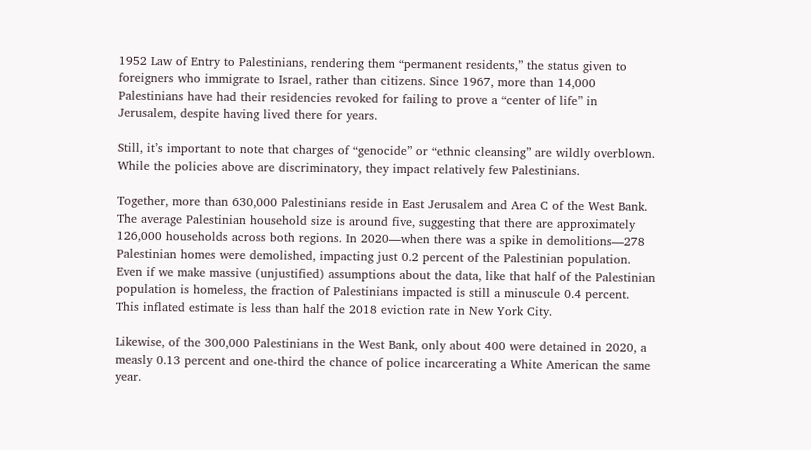1952 Law of Entry to Palestinians, rendering them “permanent residents,” the status given to foreigners who immigrate to Israel, rather than citizens. Since 1967, more than 14,000 Palestinians have had their residencies revoked for failing to prove a “center of life” in Jerusalem, despite having lived there for years.

Still, it’s important to note that charges of “genocide” or “ethnic cleansing” are wildly overblown. While the policies above are discriminatory, they impact relatively few Palestinians.

Together, more than 630,000 Palestinians reside in East Jerusalem and Area C of the West Bank. The average Palestinian household size is around five, suggesting that there are approximately 126,000 households across both regions. In 2020—when there was a spike in demolitions—278 Palestinian homes were demolished, impacting just 0.2 percent of the Palestinian population. Even if we make massive (unjustified) assumptions about the data, like that half of the Palestinian population is homeless, the fraction of Palestinians impacted is still a minuscule 0.4 percent. This inflated estimate is less than half the 2018 eviction rate in New York City.

Likewise, of the 300,000 Palestinians in the West Bank, only about 400 were detained in 2020, a measly 0.13 percent and one-third the chance of police incarcerating a White American the same year.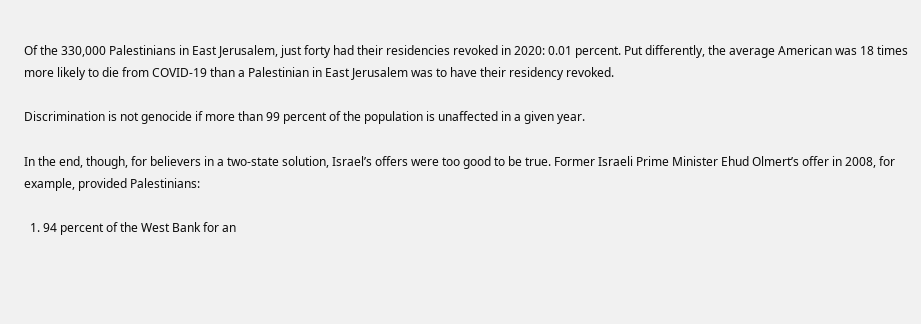Of the 330,000 Palestinians in East Jerusalem, just forty had their residencies revoked in 2020: 0.01 percent. Put differently, the average American was 18 times more likely to die from COVID-19 than a Palestinian in East Jerusalem was to have their residency revoked.

Discrimination is not genocide if more than 99 percent of the population is unaffected in a given year.

In the end, though, for believers in a two-state solution, Israel’s offers were too good to be true. Former Israeli Prime Minister Ehud Olmert’s offer in 2008, for example, provided Palestinians:

  1. 94 percent of the West Bank for an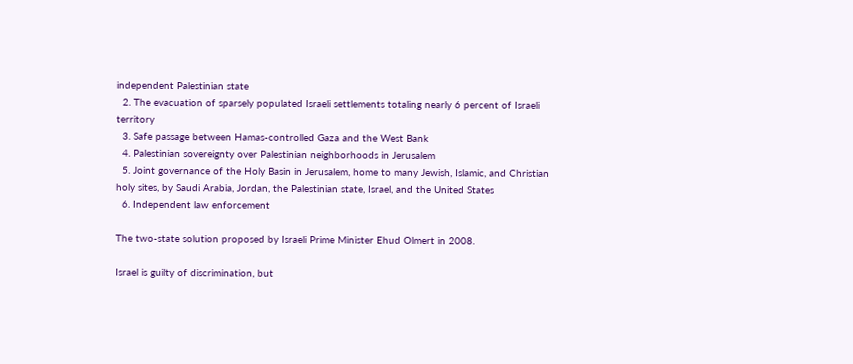independent Palestinian state
  2. The evacuation of sparsely populated Israeli settlements totaling nearly 6 percent of Israeli territory
  3. Safe passage between Hamas-controlled Gaza and the West Bank
  4. Palestinian sovereignty over Palestinian neighborhoods in Jerusalem
  5. Joint governance of the Holy Basin in Jerusalem, home to many Jewish, Islamic, and Christian holy sites, by Saudi Arabia, Jordan, the Palestinian state, Israel, and the United States
  6. Independent law enforcement

The two-state solution proposed by Israeli Prime Minister Ehud Olmert in 2008.

Israel is guilty of discrimination, but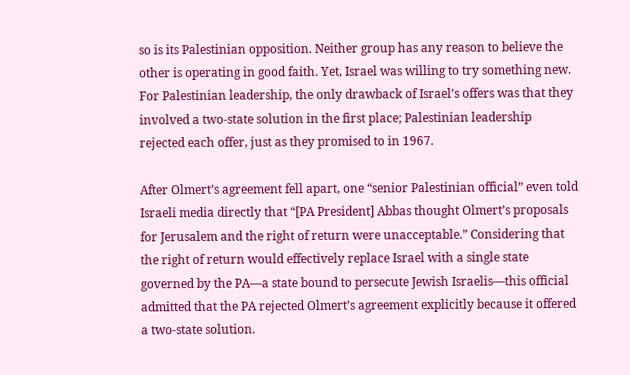so is its Palestinian opposition. Neither group has any reason to believe the other is operating in good faith. Yet, Israel was willing to try something new. For Palestinian leadership, the only drawback of Israel’s offers was that they involved a two-state solution in the first place; Palestinian leadership rejected each offer, just as they promised to in 1967.

After Olmert’s agreement fell apart, one “senior Palestinian official” even told Israeli media directly that “[PA President] Abbas thought Olmert’s proposals for Jerusalem and the right of return were unacceptable.” Considering that the right of return would effectively replace Israel with a single state governed by the PA—a state bound to persecute Jewish Israelis—this official admitted that the PA rejected Olmert’s agreement explicitly because it offered a two-state solution.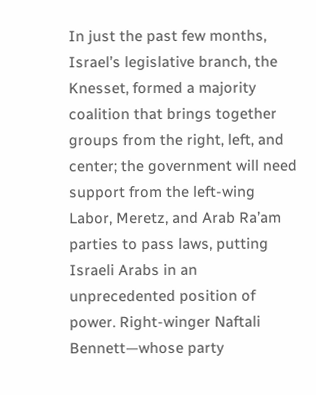In just the past few months, Israel’s legislative branch, the Knesset, formed a majority coalition that brings together groups from the right, left, and center; the government will need support from the left-wing Labor, Meretz, and Arab Ra’am parties to pass laws, putting Israeli Arabs in an unprecedented position of power. Right-winger Naftali Bennett—whose party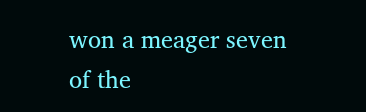won a meager seven of the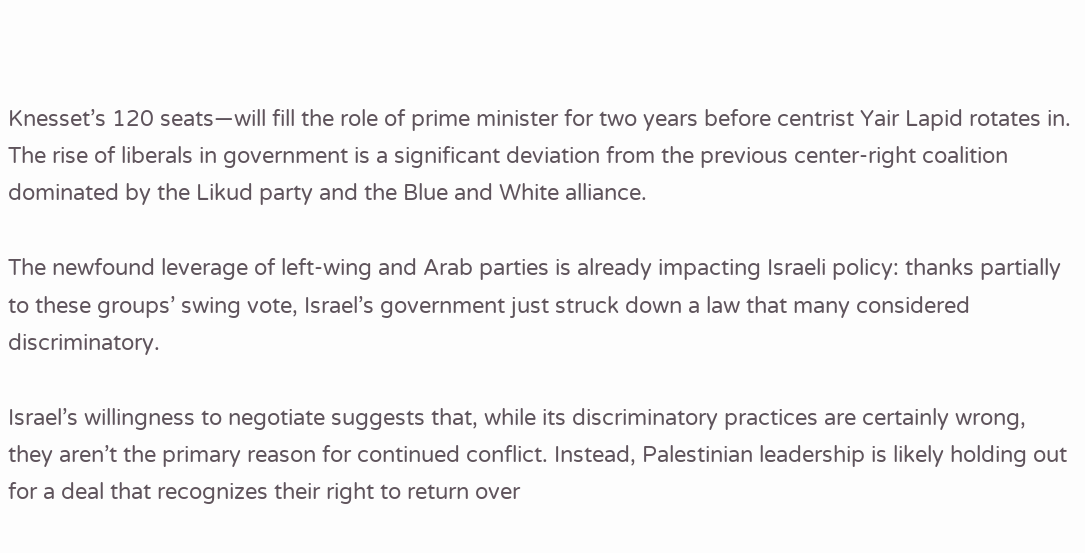Knesset’s 120 seats—will fill the role of prime minister for two years before centrist Yair Lapid rotates in. The rise of liberals in government is a significant deviation from the previous center-right coalition dominated by the Likud party and the Blue and White alliance.

The newfound leverage of left-wing and Arab parties is already impacting Israeli policy: thanks partially to these groups’ swing vote, Israel’s government just struck down a law that many considered discriminatory.

Israel’s willingness to negotiate suggests that, while its discriminatory practices are certainly wrong, they aren’t the primary reason for continued conflict. Instead, Palestinian leadership is likely holding out for a deal that recognizes their right to return over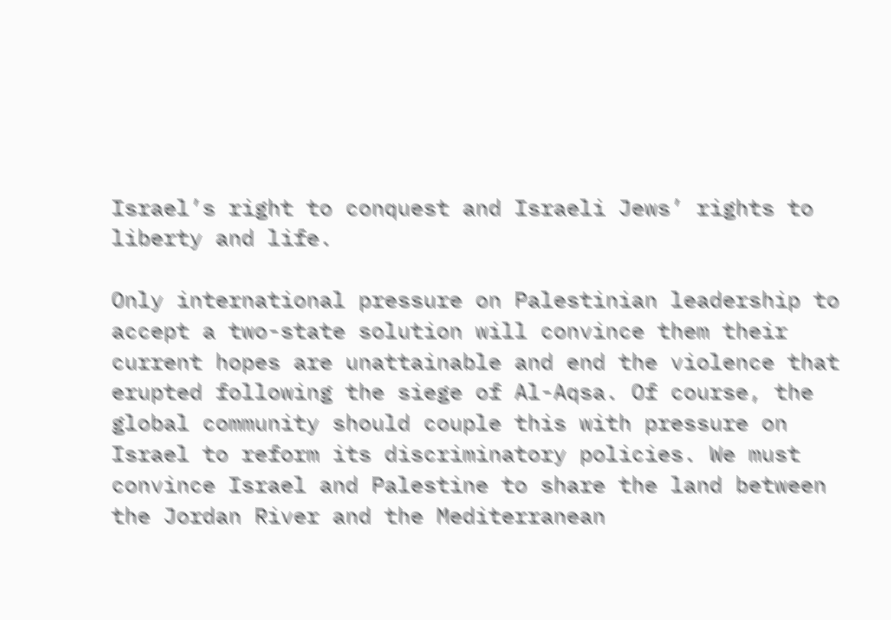Israel’s right to conquest and Israeli Jews’ rights to liberty and life.

Only international pressure on Palestinian leadership to accept a two-state solution will convince them their current hopes are unattainable and end the violence that erupted following the siege of Al-Aqsa. Of course, the global community should couple this with pressure on Israel to reform its discriminatory policies. We must convince Israel and Palestine to share the land between the Jordan River and the Mediterranean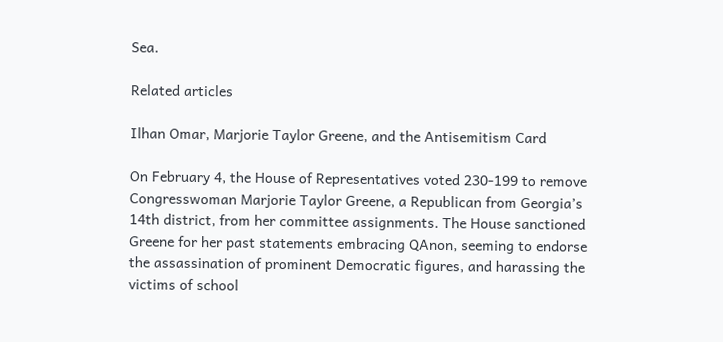Sea.

Related articles

Ilhan Omar, Marjorie Taylor Greene, and the Antisemitism Card

On February 4, the House of Representatives voted 230-199 to remove Congresswoman Marjorie Taylor Greene, a Republican from Georgia’s 14th district, from her committee assignments. The House sanctioned Greene for her past statements embracing QAnon, seeming to endorse the assassination of prominent Democratic figures, and harassing the victims of school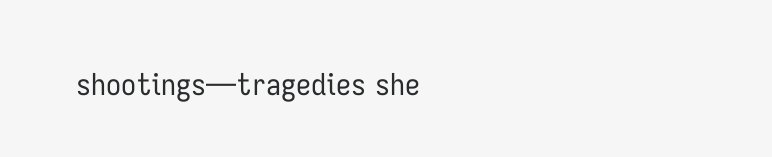shootings—tragedies she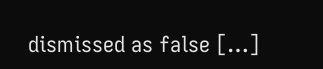dismissed as false […]